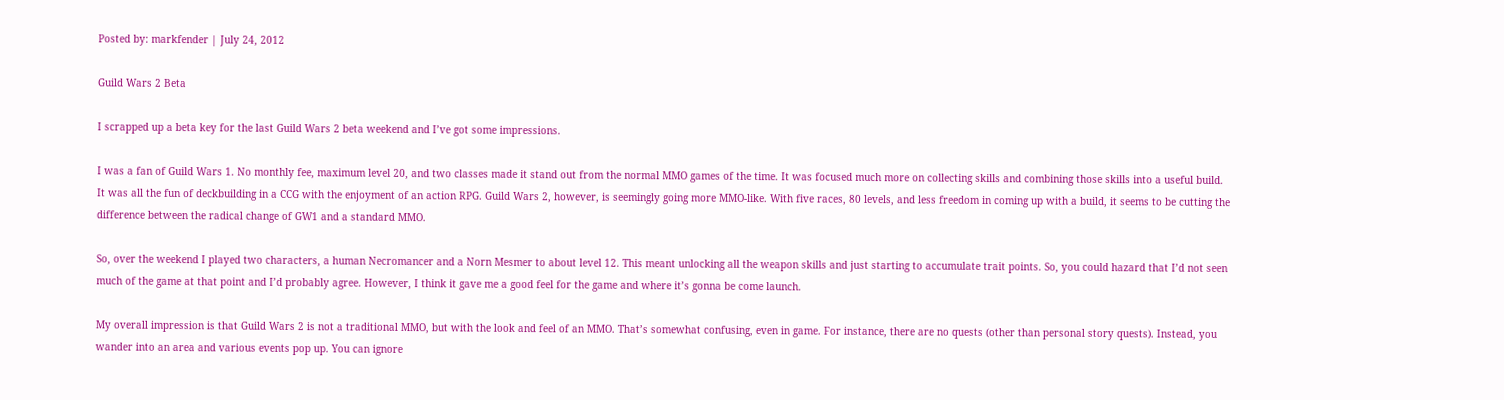Posted by: markfender | July 24, 2012

Guild Wars 2 Beta

I scrapped up a beta key for the last Guild Wars 2 beta weekend and I’ve got some impressions.

I was a fan of Guild Wars 1. No monthly fee, maximum level 20, and two classes made it stand out from the normal MMO games of the time. It was focused much more on collecting skills and combining those skills into a useful build. It was all the fun of deckbuilding in a CCG with the enjoyment of an action RPG. Guild Wars 2, however, is seemingly going more MMO-like. With five races, 80 levels, and less freedom in coming up with a build, it seems to be cutting the difference between the radical change of GW1 and a standard MMO.

So, over the weekend I played two characters, a human Necromancer and a Norn Mesmer to about level 12. This meant unlocking all the weapon skills and just starting to accumulate trait points. So, you could hazard that I’d not seen much of the game at that point and I’d probably agree. However, I think it gave me a good feel for the game and where it’s gonna be come launch.

My overall impression is that Guild Wars 2 is not a traditional MMO, but with the look and feel of an MMO. That’s somewhat confusing, even in game. For instance, there are no quests (other than personal story quests). Instead, you wander into an area and various events pop up. You can ignore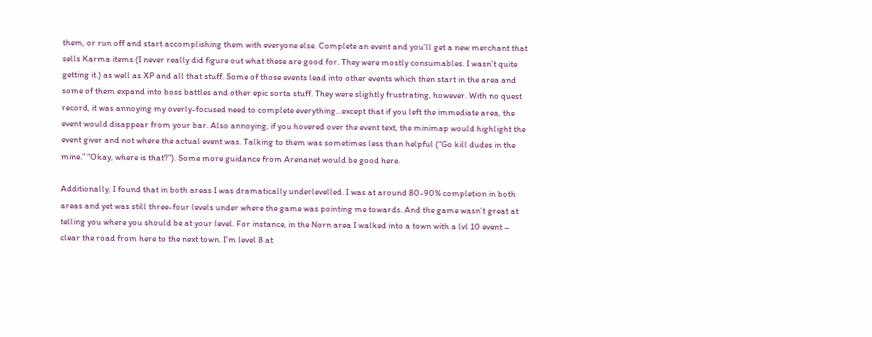them, or run off and start accomplishing them with everyone else. Complete an event and you’ll get a new merchant that sells Karma items (I never really did figure out what these are good for. They were mostly consumables. I wasn’t quite getting it.) as well as XP and all that stuff. Some of those events lead into other events which then start in the area and some of them expand into boss battles and other epic sorta stuff. They were slightly frustrating, however. With no quest record, it was annoying my overly-focused need to complete everything…except that if you left the immediate area, the event would disappear from your bar. Also annoying, if you hovered over the event text, the minimap would highlight the event giver and not where the actual event was. Talking to them was sometimes less than helpful (“Go kill dudes in the mine.” “Okay, where is that?”). Some more guidance from Arenanet would be good here.

Additionally, I found that in both areas I was dramatically underlevelled. I was at around 80-90% completion in both areas and yet was still three-four levels under where the game was pointing me towards. And the game wasn’t great at telling you where you should be at your level. For instance, in the Norn area I walked into a town with a lvl 10 event – clear the road from here to the next town. I’m level 8 at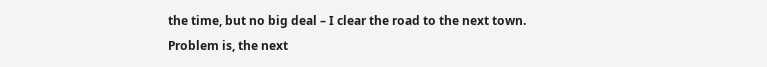the time, but no big deal – I clear the road to the next town. Problem is, the next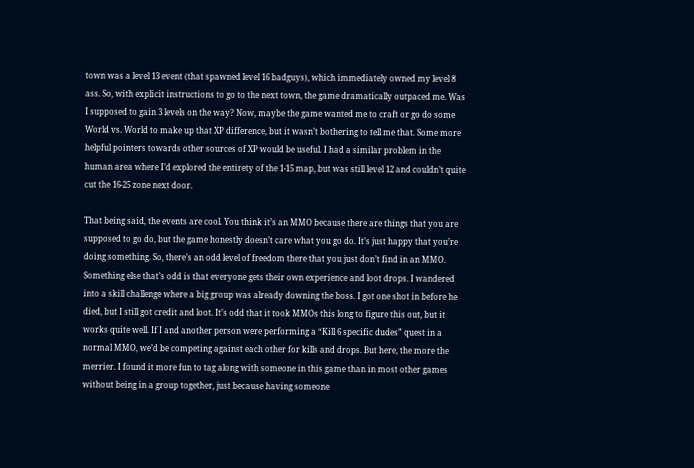town was a level 13 event (that spawned level 16 badguys), which immediately owned my level 8 ass. So, with explicit instructions to go to the next town, the game dramatically outpaced me. Was I supposed to gain 3 levels on the way? Now, maybe the game wanted me to craft or go do some World vs. World to make up that XP difference, but it wasn’t bothering to tell me that. Some more helpful pointers towards other sources of XP would be useful. I had a similar problem in the human area where I’d explored the entirety of the 1-15 map, but was still level 12 and couldn’t quite cut the 16-25 zone next door.

That being said, the events are cool. You think it’s an MMO because there are things that you are supposed to go do, but the game honestly doesn’t care what you go do. It’s just happy that you’re doing something. So, there’s an odd level of freedom there that you just don’t find in an MMO. Something else that’s odd is that everyone gets their own experience and loot drops. I wandered into a skill challenge where a big group was already downing the boss. I got one shot in before he died, but I still got credit and loot. It’s odd that it took MMOs this long to figure this out, but it works quite well. If I and another person were performing a “Kill 6 specific dudes” quest in a normal MMO, we’d be competing against each other for kills and drops. But here, the more the merrier. I found it more fun to tag along with someone in this game than in most other games without being in a group together, just because having someone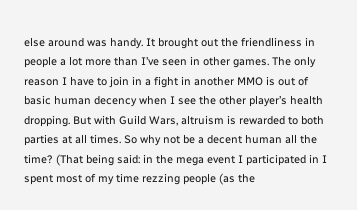else around was handy. It brought out the friendliness in people a lot more than I’ve seen in other games. The only reason I have to join in a fight in another MMO is out of basic human decency when I see the other player’s health dropping. But with Guild Wars, altruism is rewarded to both parties at all times. So why not be a decent human all the time? (That being said: in the mega event I participated in I spent most of my time rezzing people (as the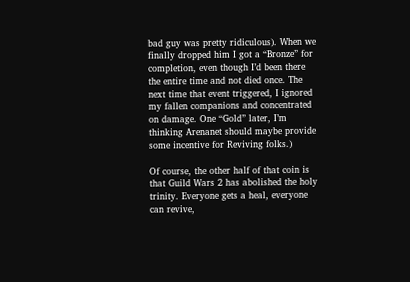bad guy was pretty ridiculous). When we finally dropped him I got a “Bronze” for completion, even though I’d been there the entire time and not died once. The next time that event triggered, I ignored my fallen companions and concentrated on damage. One “Gold” later, I’m thinking Arenanet should maybe provide some incentive for Reviving folks.)

Of course, the other half of that coin is that Guild Wars 2 has abolished the holy trinity. Everyone gets a heal, everyone can revive,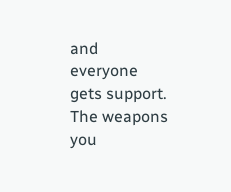and everyone gets support. The weapons you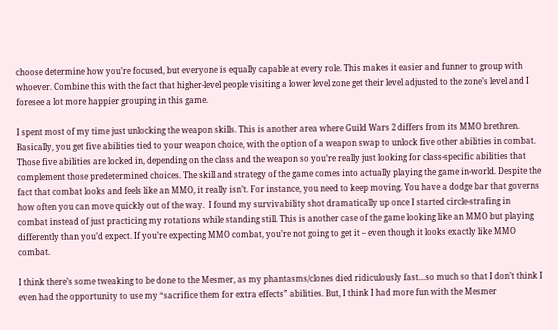choose determine how you’re focused, but everyone is equally capable at every role. This makes it easier and funner to group with whoever. Combine this with the fact that higher-level people visiting a lower level zone get their level adjusted to the zone’s level and I foresee a lot more happier grouping in this game.

I spent most of my time just unlocking the weapon skills. This is another area where Guild Wars 2 differs from its MMO brethren. Basically, you get five abilities tied to your weapon choice, with the option of a weapon swap to unlock five other abilities in combat. Those five abilities are locked in, depending on the class and the weapon so you’re really just looking for class-specific abilities that complement those predetermined choices. The skill and strategy of the game comes into actually playing the game in-world. Despite the fact that combat looks and feels like an MMO, it really isn’t. For instance, you need to keep moving. You have a dodge bar that governs how often you can move quickly out of the way.  I found my survivability shot dramatically up once I started circle-strafing in combat instead of just practicing my rotations while standing still. This is another case of the game looking like an MMO but playing differently than you’d expect. If you’re expecting MMO combat, you’re not going to get it – even though it looks exactly like MMO combat.

I think there’s some tweaking to be done to the Mesmer, as my phantasms/clones died ridiculously fast…so much so that I don’t think I even had the opportunity to use my “sacrifice them for extra effects” abilities. But, I think I had more fun with the Mesmer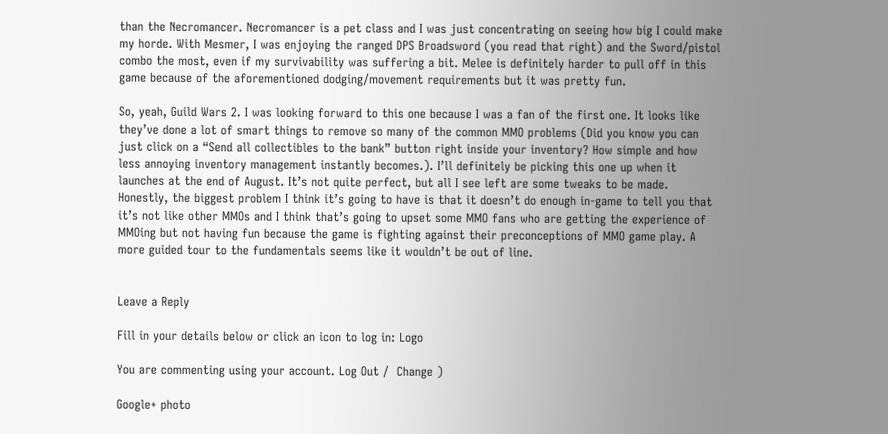than the Necromancer. Necromancer is a pet class and I was just concentrating on seeing how big I could make my horde. With Mesmer, I was enjoying the ranged DPS Broadsword (you read that right) and the Sword/pistol combo the most, even if my survivability was suffering a bit. Melee is definitely harder to pull off in this game because of the aforementioned dodging/movement requirements but it was pretty fun.

So, yeah, Guild Wars 2. I was looking forward to this one because I was a fan of the first one. It looks like they’ve done a lot of smart things to remove so many of the common MMO problems (Did you know you can just click on a “Send all collectibles to the bank” button right inside your inventory? How simple and how less annoying inventory management instantly becomes.). I’ll definitely be picking this one up when it launches at the end of August. It’s not quite perfect, but all I see left are some tweaks to be made. Honestly, the biggest problem I think it’s going to have is that it doesn’t do enough in-game to tell you that it’s not like other MMOs and I think that’s going to upset some MMO fans who are getting the experience of MMOing but not having fun because the game is fighting against their preconceptions of MMO game play. A more guided tour to the fundamentals seems like it wouldn’t be out of line.


Leave a Reply

Fill in your details below or click an icon to log in: Logo

You are commenting using your account. Log Out /  Change )

Google+ photo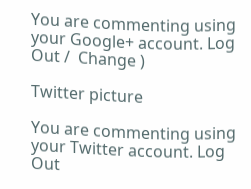You are commenting using your Google+ account. Log Out /  Change )

Twitter picture

You are commenting using your Twitter account. Log Out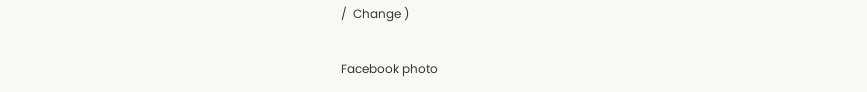/  Change )

Facebook photo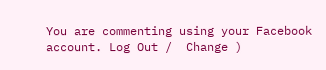You are commenting using your Facebook account. Log Out /  Change )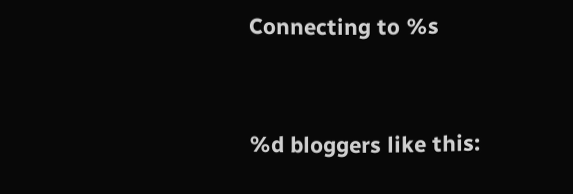Connecting to %s


%d bloggers like this: